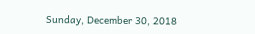Sunday, December 30, 2018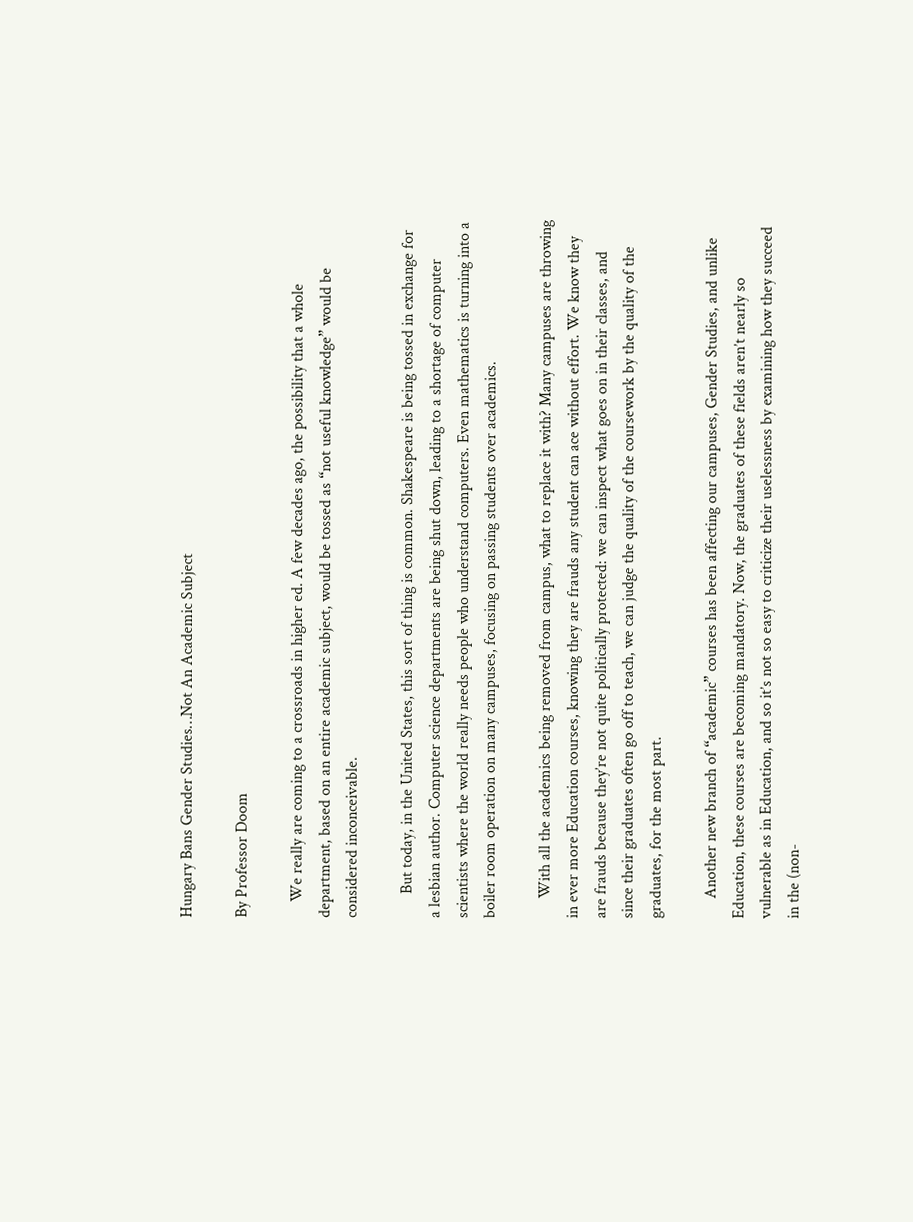Hungary Bans Gender Studies…Not An Academic Subject

By Professor Doom

    We really are coming to a crossroads in higher ed. A few decades ago, the possibility that a whole department, based on an entire academic subject, would be tossed as “not useful knowledge” would be considered inconceivable.

      But today, in the United States, this sort of thing is common. Shakespeare is being tossed in exchange for a lesbian author. Computer science departments are being shut down, leading to a shortage of computer scientists where the world really needs people who understand computers. Even mathematics is turning into a boiler room operation on many campuses, focusing on passing students over academics.

     With all the academics being removed from campus, what to replace it with? Many campuses are throwing in ever more Education courses, knowing they are frauds any student can ace without effort. We know they are frauds because they’re not quite politically protected: we can inspect what goes on in their classes, and since their graduates often go off to teach, we can judge the quality of the coursework by the quality of the graduates, for the most part.

     Another new branch of “academic” courses has been affecting our campuses, Gender Studies, and unlike Education, these courses are becoming mandatory. Now, the graduates of these fields aren’t nearly so vulnerable as in Education, and so it’s not so easy to criticize their uselessness by examining how they succeed in the (non-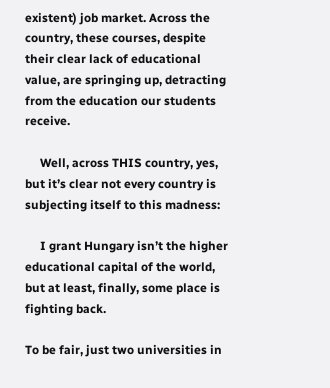existent) job market. Across the country, these courses, despite their clear lack of educational value, are springing up, detracting from the education our students receive.

     Well, across THIS country, yes, but it’s clear not every country is subjecting itself to this madness:

     I grant Hungary isn’t the higher educational capital of the world, but at least, finally, some place is fighting back.

To be fair, just two universities in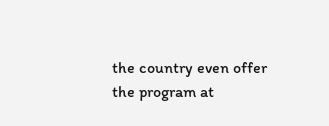the country even offer the program at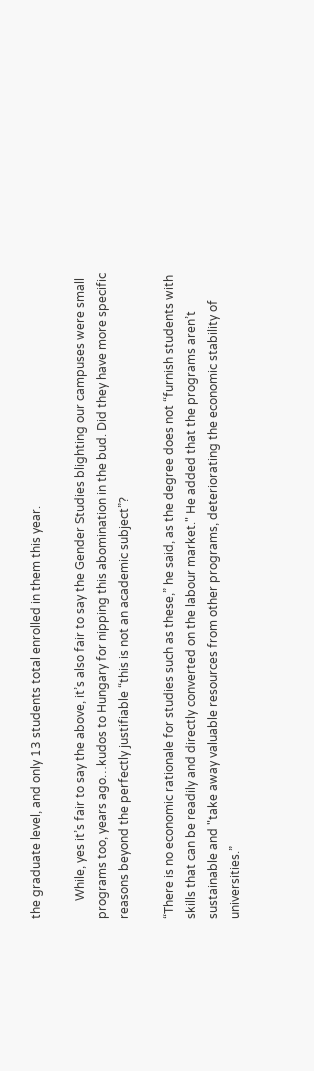the graduate level, and only 13 students total enrolled in them this year.

      While, yes it’s fair to say the above, it’s also fair to say the Gender Studies blighting our campuses were small programs too, years ago…kudos to Hungary for nipping this abomination in the bud. Did they have more specific reasons beyond the perfectly justifiable “this is not an academic subject”?

“There is no economic rationale for studies such as these,” he said, as the degree does not “furnish students with skills that can be readily and directly converted on the labour market." He added that the programs aren’t sustainable and "take away valuable resources from other programs, deteriorating the economic stability of universities.”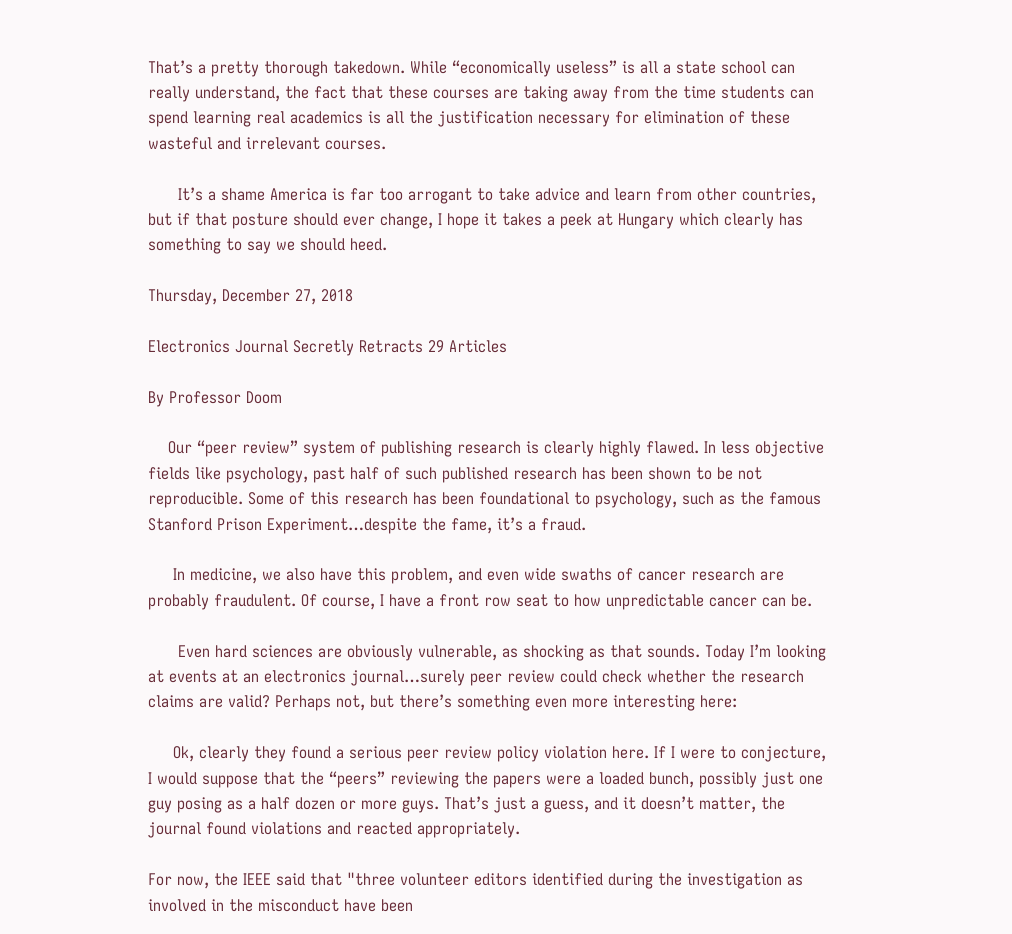That’s a pretty thorough takedown. While “economically useless” is all a state school can really understand, the fact that these courses are taking away from the time students can spend learning real academics is all the justification necessary for elimination of these wasteful and irrelevant courses.

      It’s a shame America is far too arrogant to take advice and learn from other countries, but if that posture should ever change, I hope it takes a peek at Hungary which clearly has something to say we should heed.

Thursday, December 27, 2018

Electronics Journal Secretly Retracts 29 Articles

By Professor Doom

    Our “peer review” system of publishing research is clearly highly flawed. In less objective fields like psychology, past half of such published research has been shown to be not reproducible. Some of this research has been foundational to psychology, such as the famous Stanford Prison Experiment…despite the fame, it’s a fraud.

     In medicine, we also have this problem, and even wide swaths of cancer research are probably fraudulent. Of course, I have a front row seat to how unpredictable cancer can be.

      Even hard sciences are obviously vulnerable, as shocking as that sounds. Today I’m looking at events at an electronics journal…surely peer review could check whether the research claims are valid? Perhaps not, but there’s something even more interesting here:

     Ok, clearly they found a serious peer review policy violation here. If I were to conjecture, I would suppose that the “peers” reviewing the papers were a loaded bunch, possibly just one guy posing as a half dozen or more guys. That’s just a guess, and it doesn’t matter, the journal found violations and reacted appropriately.

For now, the IEEE said that "three volunteer editors identified during the investigation as involved in the misconduct have been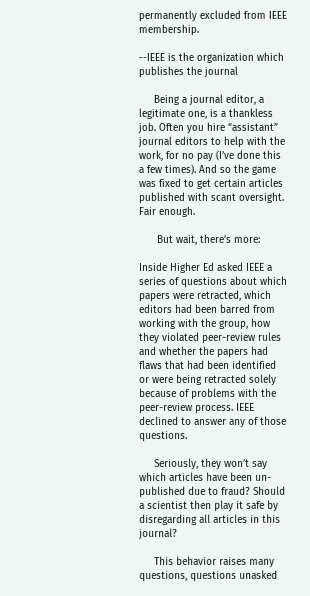permanently excluded from IEEE membership.

--IEEE is the organization which publishes the journal

     Being a journal editor, a legitimate one, is a thankless job. Often you hire “assistant” journal editors to help with the work, for no pay (I’ve done this a few times). And so the game was fixed to get certain articles published with scant oversight. Fair enough.

      But wait, there’s more:

Inside Higher Ed asked IEEE a series of questions about which papers were retracted, which editors had been barred from working with the group, how they violated peer-review rules and whether the papers had flaws that had been identified or were being retracted solely because of problems with the peer-review process. IEEE declined to answer any of those questions.

     Seriously, they won’t say which articles have been un-published due to fraud? Should a scientist then play it safe by disregarding all articles in this journal?

     This behavior raises many questions, questions unasked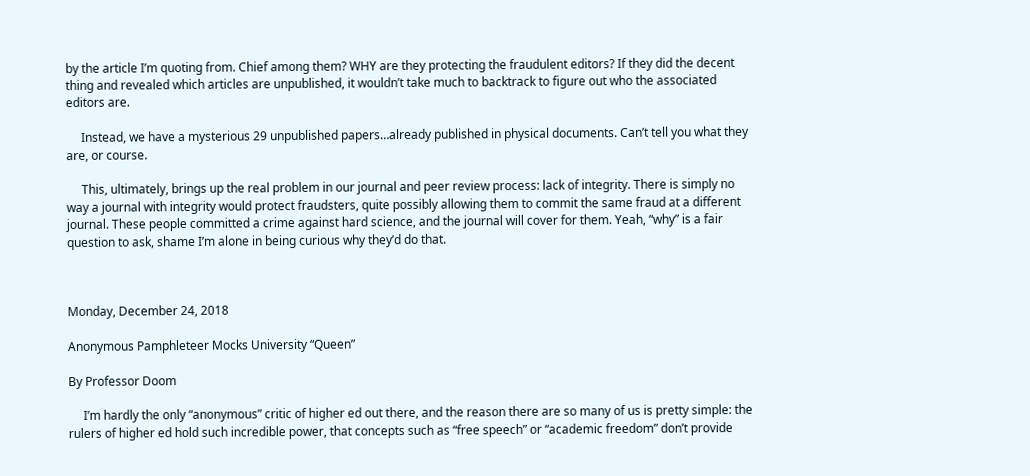by the article I’m quoting from. Chief among them? WHY are they protecting the fraudulent editors? If they did the decent thing and revealed which articles are unpublished, it wouldn’t take much to backtrack to figure out who the associated editors are.

     Instead, we have a mysterious 29 unpublished papers…already published in physical documents. Can’t tell you what they are, or course.

     This, ultimately, brings up the real problem in our journal and peer review process: lack of integrity. There is simply no way a journal with integrity would protect fraudsters, quite possibly allowing them to commit the same fraud at a different journal. These people committed a crime against hard science, and the journal will cover for them. Yeah, “why” is a fair question to ask, shame I’m alone in being curious why they’d do that.



Monday, December 24, 2018

Anonymous Pamphleteer Mocks University “Queen”

By Professor Doom

     I’m hardly the only “anonymous” critic of higher ed out there, and the reason there are so many of us is pretty simple: the rulers of higher ed hold such incredible power, that concepts such as “free speech” or “academic freedom” don’t provide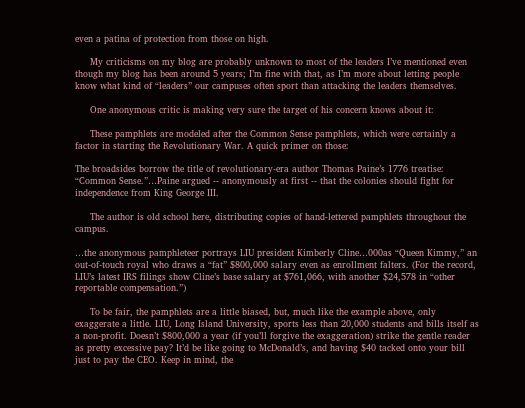even a patina of protection from those on high.

     My criticisms on my blog are probably unknown to most of the leaders I’ve mentioned even though my blog has been around 5 years; I’m fine with that, as I’m more about letting people know what kind of “leaders” our campuses often sport than attacking the leaders themselves.

     One anonymous critic is making very sure the target of his concern knows about it:

     These pamphlets are modeled after the Common Sense pamphlets, which were certainly a factor in starting the Revolutionary War. A quick primer on those:

The broadsides borrow the title of revolutionary-era author Thomas Paine’s 1776 treatise: “Common Sense.”…Paine argued -- anonymously at first -- that the colonies should fight for independence from King George III.

     The author is old school here, distributing copies of hand-lettered pamphlets throughout the campus.

…the anonymous pamphleteer portrays LIU president Kimberly Cline…000as “Queen Kimmy,” an out-of-touch royal who draws a “fat” $800,000 salary even as enrollment falters. (For the record, LIU’s latest IRS filings show Cline’s base salary at $761,066, with another $24,578 in “other reportable compensation.”)

     To be fair, the pamphlets are a little biased, but, much like the example above, only exaggerate a little. LIU, Long Island University, sports less than 20,000 students and bills itself as a non-profit. Doesn’t $800,000 a year (if you’ll forgive the exaggeration) strike the gentle reader as pretty excessive pay? It’d be like going to McDonald’s, and having $40 tacked onto your bill just to pay the CEO. Keep in mind, the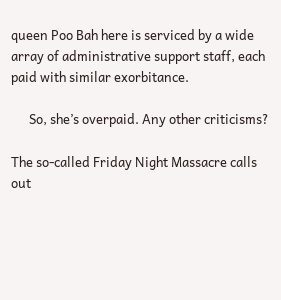queen Poo Bah here is serviced by a wide array of administrative support staff, each paid with similar exorbitance.

      So, she’s overpaid. Any other criticisms?

The so-called Friday Night Massacre calls out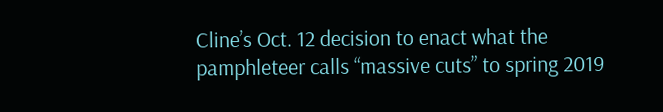Cline’s Oct. 12 decision to enact what the pamphleteer calls “massive cuts” to spring 2019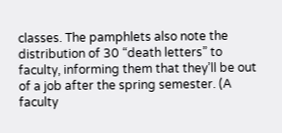classes. The pamphlets also note the distribution of 30 “death letters” to faculty, informing them that they’ll be out of a job after the spring semester. (A faculty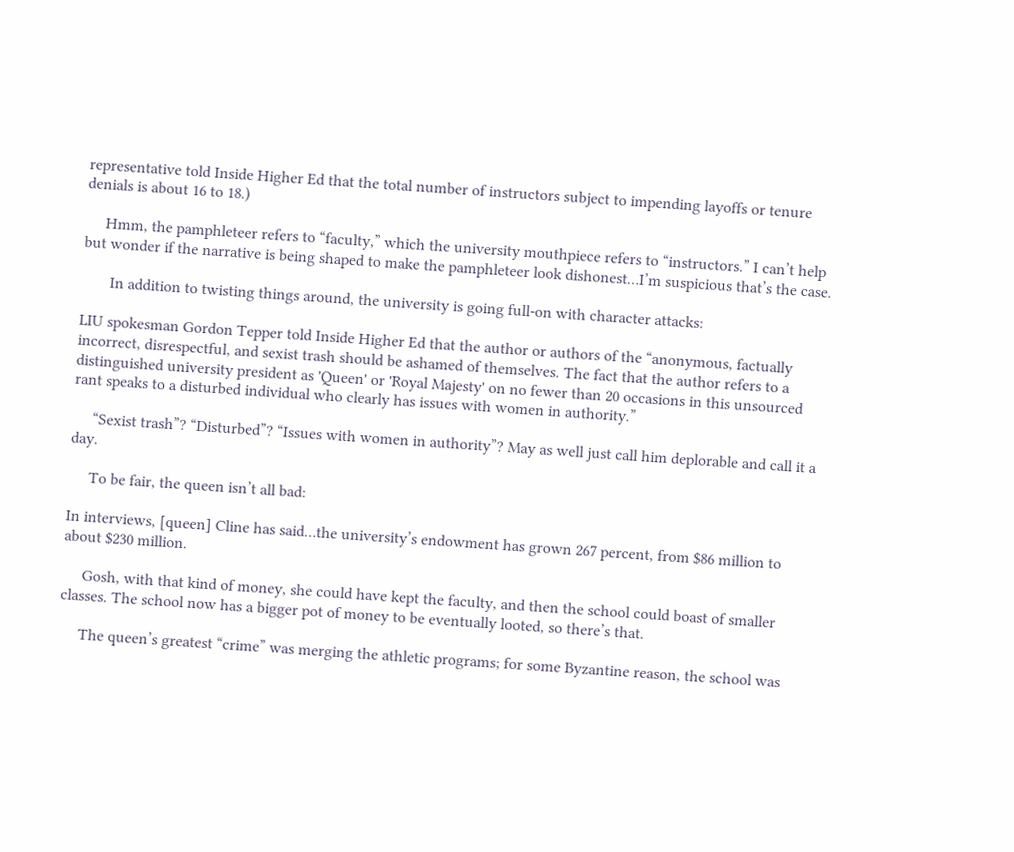representative told Inside Higher Ed that the total number of instructors subject to impending layoffs or tenure denials is about 16 to 18.)

     Hmm, the pamphleteer refers to “faculty,” which the university mouthpiece refers to “instructors.” I can’t help but wonder if the narrative is being shaped to make the pamphleteer look dishonest…I’m suspicious that’s the case.

       In addition to twisting things around, the university is going full-on with character attacks:

LIU spokesman Gordon Tepper told Inside Higher Ed that the author or authors of the “anonymous, factually incorrect, disrespectful, and sexist trash should be ashamed of themselves. The fact that the author refers to a distinguished university president as 'Queen' or 'Royal Majesty' on no fewer than 20 occasions in this unsourced rant speaks to a disturbed individual who clearly has issues with women in authority.”

     “Sexist trash”? “Disturbed”? “Issues with women in authority”? May as well just call him deplorable and call it a day.

     To be fair, the queen isn’t all bad:

In interviews, [queen] Cline has said…the university’s endowment has grown 267 percent, from $86 million to about $230 million.

     Gosh, with that kind of money, she could have kept the faculty, and then the school could boast of smaller classes. The school now has a bigger pot of money to be eventually looted, so there’s that.

     The queen’s greatest “crime” was merging the athletic programs; for some Byzantine reason, the school was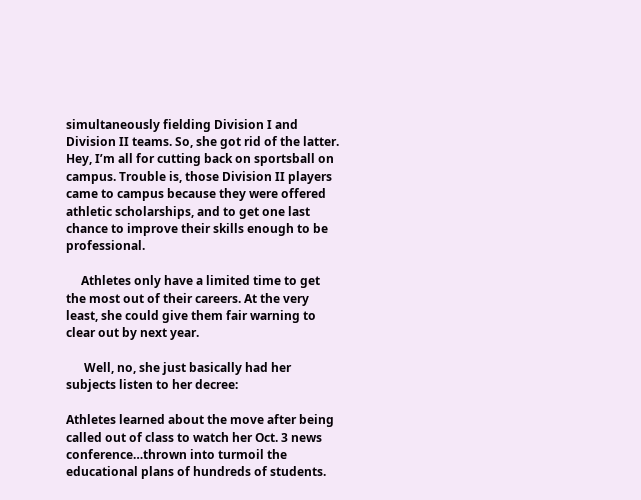simultaneously fielding Division I and Division II teams. So, she got rid of the latter. Hey, I’m all for cutting back on sportsball on campus. Trouble is, those Division II players came to campus because they were offered athletic scholarships, and to get one last chance to improve their skills enough to be professional.

     Athletes only have a limited time to get the most out of their careers. At the very least, she could give them fair warning to clear out by next year.

      Well, no, she just basically had her subjects listen to her decree:

Athletes learned about the move after being called out of class to watch her Oct. 3 news conference…thrown into turmoil the educational plans of hundreds of students.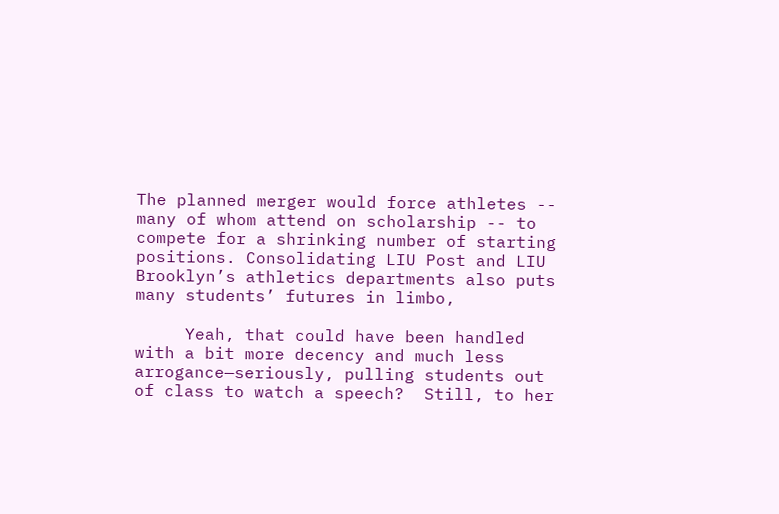The planned merger would force athletes -- many of whom attend on scholarship -- to compete for a shrinking number of starting positions. Consolidating LIU Post and LIU Brooklyn’s athletics departments also puts many students’ futures in limbo,

     Yeah, that could have been handled with a bit more decency and much less arrogance—seriously, pulling students out of class to watch a speech?  Still, to her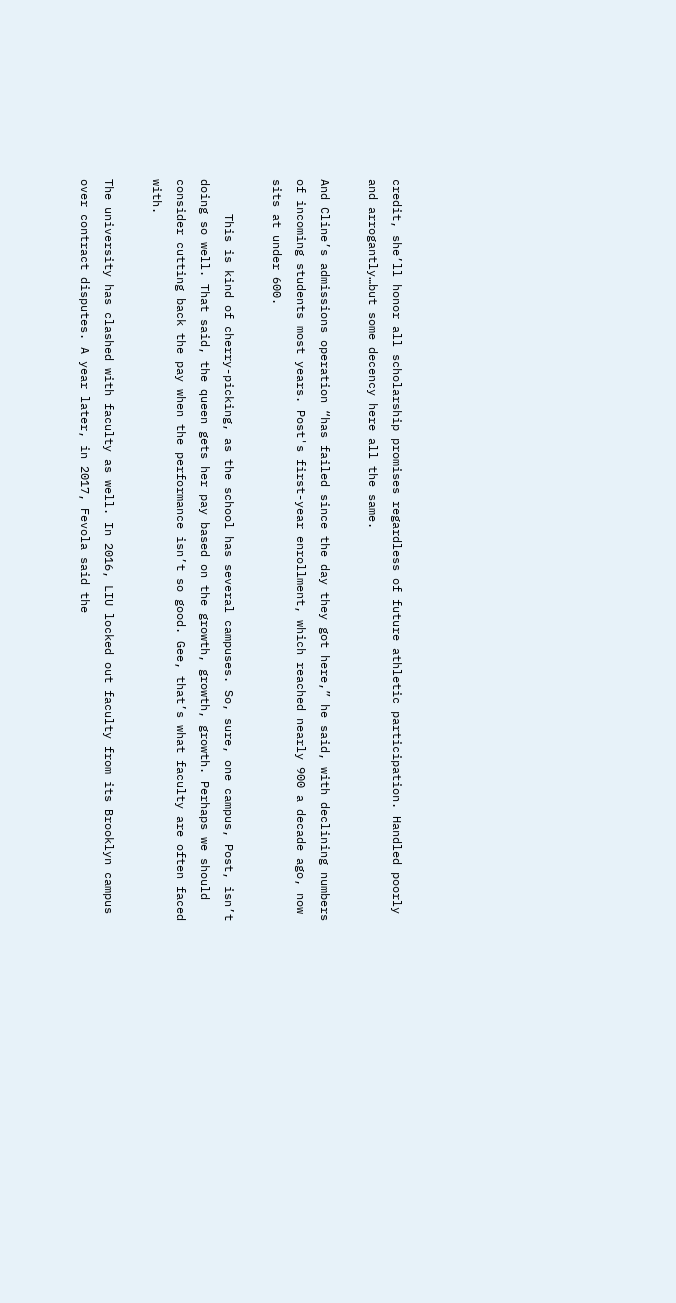credit, she’ll honor all scholarship promises regardless of future athletic participation. Handled poorly and arrogantly…but some decency here all the same.

And Cline’s admissions operation “has failed since the day they got here,” he said, with declining numbers of incoming students most years. Post's first-year enrollment, which reached nearly 900 a decade ago, now sits at under 600.

     This is kind of cherry-picking, as the school has several campuses. So, sure, one campus, Post, isn’t doing so well. That said, the queen gets her pay based on the growth, growth, growth. Perhaps we should consider cutting back the pay when the performance isn’t so good. Gee, that’s what faculty are often faced with.

The university has clashed with faculty as well. In 2016, LIU locked out faculty from its Brooklyn campus over contract disputes. A year later, in 2017, Fevola said the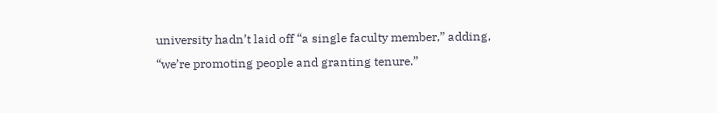university hadn’t laid off “a single faculty member,” adding, “we’re promoting people and granting tenure.”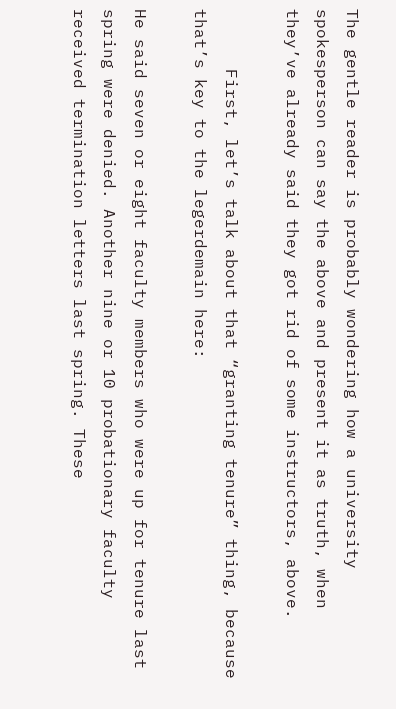The gentle reader is probably wondering how a university spokesperson can say the above and present it as truth, when they’ve already said they got rid of some instructors, above.

      First, let’s talk about that “granting tenure” thing, because that’s key to the legerdemain here:

He said seven or eight faculty members who were up for tenure last spring were denied. Another nine or 10 probationary faculty received termination letters last spring. These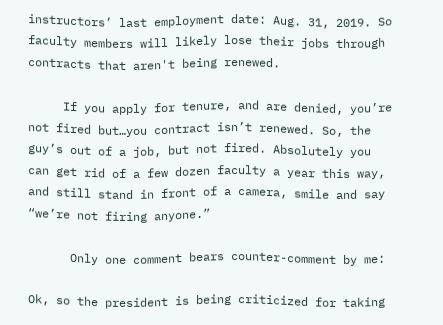instructors’ last employment date: Aug. 31, 2019. So faculty members will likely lose their jobs through contracts that aren't being renewed.

     If you apply for tenure, and are denied, you’re not fired but…you contract isn’t renewed. So, the guy’s out of a job, but not fired. Absolutely you can get rid of a few dozen faculty a year this way, and still stand in front of a camera, smile and say “we’re not firing anyone.”

      Only one comment bears counter-comment by me:

Ok, so the president is being criticized for taking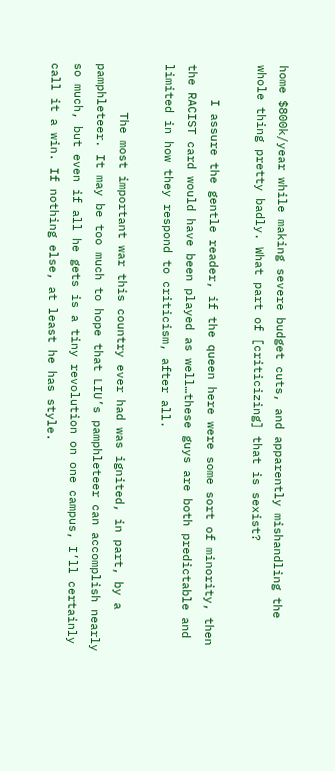home $800k/year while making severe budget cuts, and apparently mishandling the whole thing pretty badly. What part of [criticizing] that is sexist?

     I assure the gentle reader, if the queen here were some sort of minority, then the RACIST card would have been played as well…these guys are both predictable and limited in how they respond to criticism, after all.

       The most important war this country ever had was ignited, in part, by a pamphleteer. It may be too much to hope that LIU’s pamphleteer can accomplish nearly so much, but even if all he gets is a tiny revolution on one campus, I’ll certainly call it a win. If nothing else, at least he has style.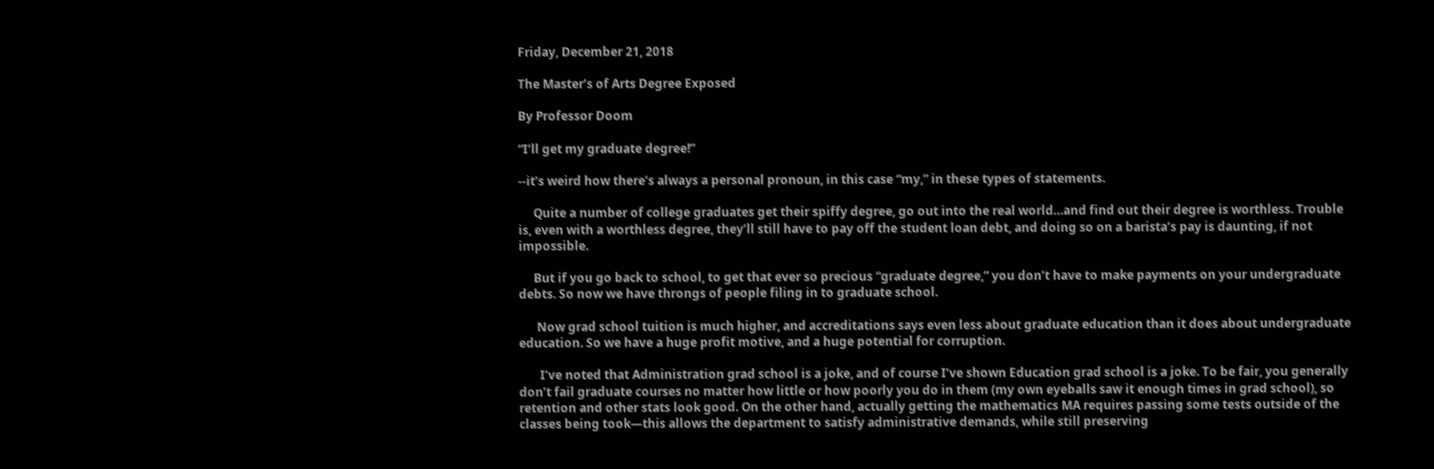Friday, December 21, 2018

The Master’s of Arts Degree Exposed

By Professor Doom

“I’ll get my graduate degree!”

--it’s weird how there’s always a personal pronoun, in this case “my,” in these types of statements.

     Quite a number of college graduates get their spiffy degree, go out into the real world…and find out their degree is worthless. Trouble is, even with a worthless degree, they’ll still have to pay off the student loan debt, and doing so on a barista’s pay is daunting, if not impossible.

     But if you go back to school, to get that ever so precious “graduate degree,” you don’t have to make payments on your undergraduate debts. So now we have throngs of people filing in to graduate school.

      Now grad school tuition is much higher, and accreditations says even less about graduate education than it does about undergraduate education. So we have a huge profit motive, and a huge potential for corruption.

       I’ve noted that Administration grad school is a joke, and of course I’ve shown Education grad school is a joke. To be fair, you generally don’t fail graduate courses no matter how little or how poorly you do in them (my own eyeballs saw it enough times in grad school), so retention and other stats look good. On the other hand, actually getting the mathematics MA requires passing some tests outside of the classes being took—this allows the department to satisfy administrative demands, while still preserving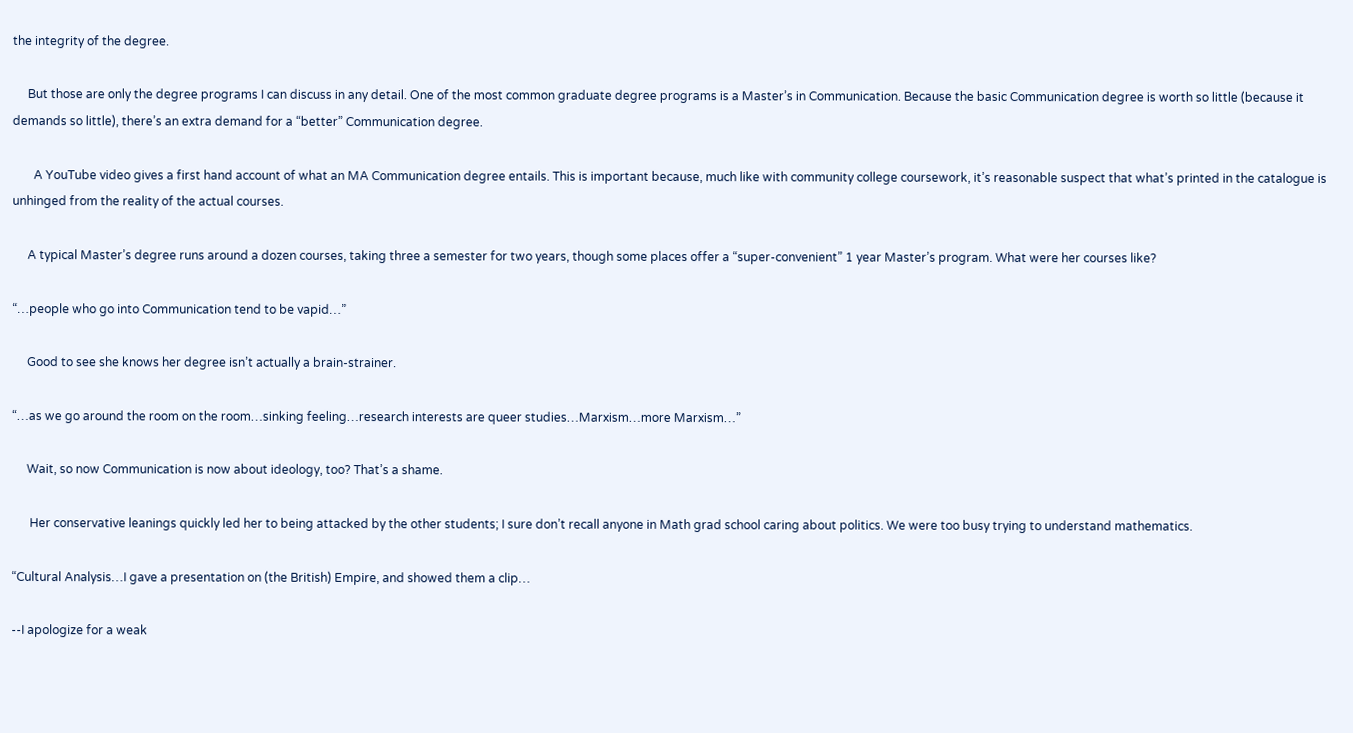the integrity of the degree.

     But those are only the degree programs I can discuss in any detail. One of the most common graduate degree programs is a Master’s in Communication. Because the basic Communication degree is worth so little (because it demands so little), there’s an extra demand for a “better” Communication degree.

       A YouTube video gives a first hand account of what an MA Communication degree entails. This is important because, much like with community college coursework, it’s reasonable suspect that what’s printed in the catalogue is unhinged from the reality of the actual courses.

     A typical Master’s degree runs around a dozen courses, taking three a semester for two years, though some places offer a “super-convenient” 1 year Master’s program. What were her courses like?

“…people who go into Communication tend to be vapid…”

     Good to see she knows her degree isn’t actually a brain-strainer.

“…as we go around the room on the room…sinking feeling…research interests are queer studies…Marxism…more Marxism…”

     Wait, so now Communication is now about ideology, too? That’s a shame.

      Her conservative leanings quickly led her to being attacked by the other students; I sure don’t recall anyone in Math grad school caring about politics. We were too busy trying to understand mathematics.

“Cultural Analysis…I gave a presentation on (the British) Empire, and showed them a clip…

--I apologize for a weak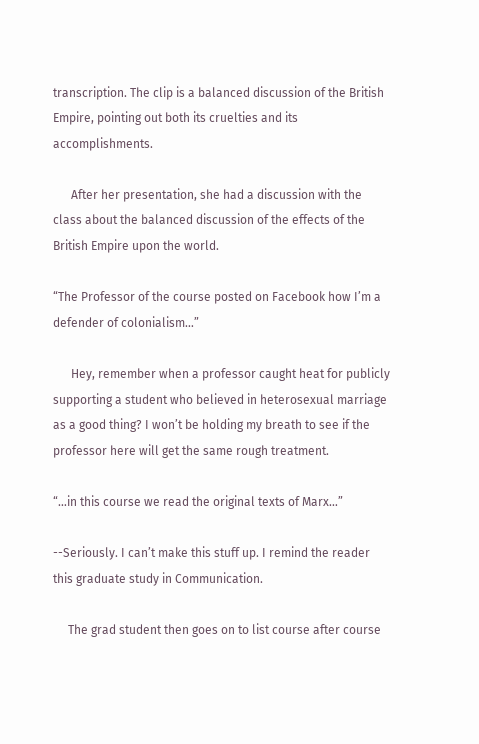transcription. The clip is a balanced discussion of the British Empire, pointing out both its cruelties and its accomplishments.

      After her presentation, she had a discussion with the class about the balanced discussion of the effects of the British Empire upon the world.

“The Professor of the course posted on Facebook how I’m a defender of colonialism…”

      Hey, remember when a professor caught heat for publicly supporting a student who believed in heterosexual marriage as a good thing? I won’t be holding my breath to see if the professor here will get the same rough treatment.

“…in this course we read the original texts of Marx…”

--Seriously. I can’t make this stuff up. I remind the reader this graduate study in Communication.

     The grad student then goes on to list course after course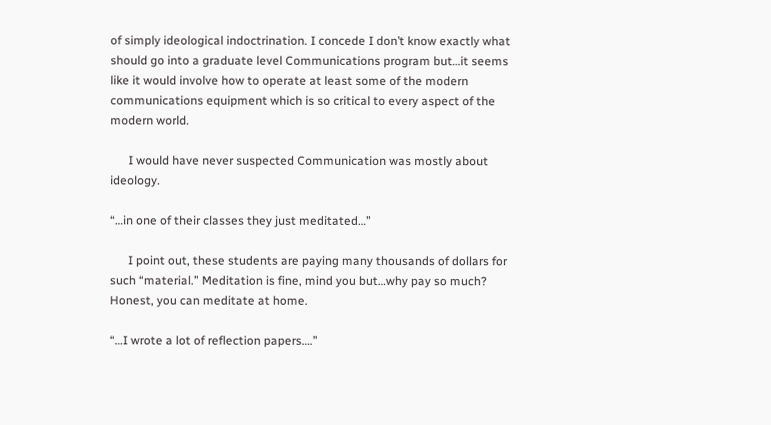of simply ideological indoctrination. I concede I don’t know exactly what should go into a graduate level Communications program but…it seems like it would involve how to operate at least some of the modern communications equipment which is so critical to every aspect of the modern world.

      I would have never suspected Communication was mostly about ideology.

“…in one of their classes they just meditated…”

      I point out, these students are paying many thousands of dollars for such “material.” Meditation is fine, mind you but…why pay so much? Honest, you can meditate at home.

“…I wrote a lot of reflection papers….”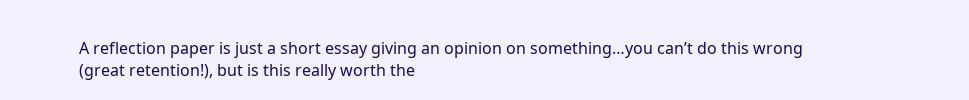A reflection paper is just a short essay giving an opinion on something…you can’t do this wrong (great retention!), but is this really worth the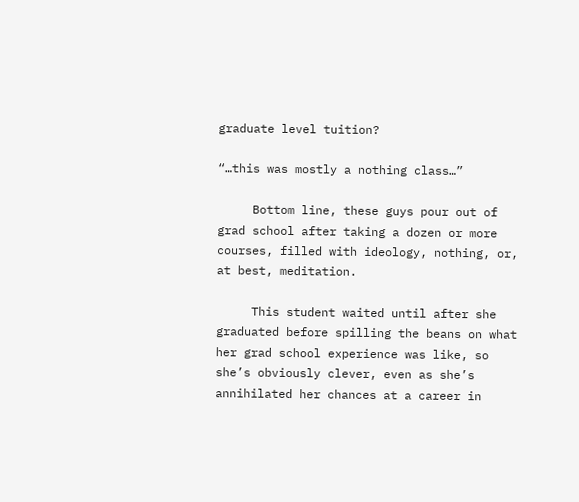graduate level tuition?

“…this was mostly a nothing class…”

     Bottom line, these guys pour out of grad school after taking a dozen or more courses, filled with ideology, nothing, or, at best, meditation.

     This student waited until after she graduated before spilling the beans on what her grad school experience was like, so she’s obviously clever, even as she’s annihilated her chances at a career in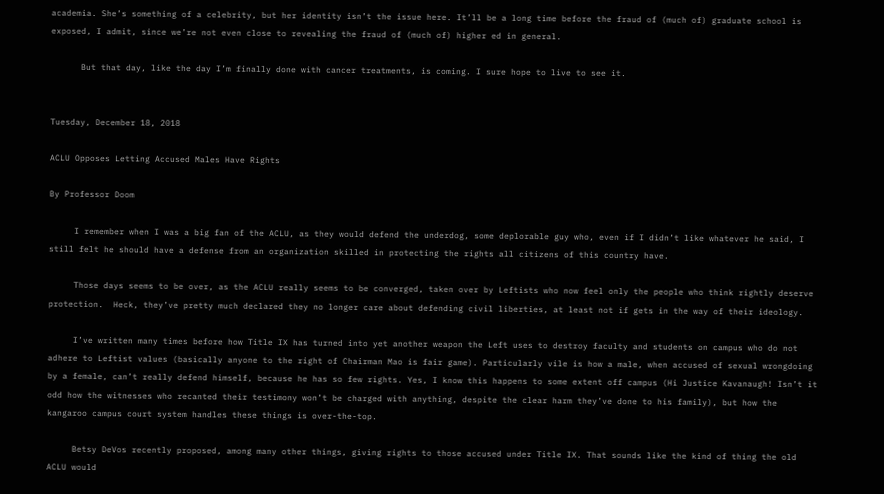academia. She’s something of a celebrity, but her identity isn’t the issue here. It’ll be a long time before the fraud of (much of) graduate school is exposed, I admit, since we’re not even close to revealing the fraud of (much of) higher ed in general.

      But that day, like the day I’m finally done with cancer treatments, is coming. I sure hope to live to see it.


Tuesday, December 18, 2018

ACLU Opposes Letting Accused Males Have Rights

By Professor Doom

     I remember when I was a big fan of the ACLU, as they would defend the underdog, some deplorable guy who, even if I didn’t like whatever he said, I still felt he should have a defense from an organization skilled in protecting the rights all citizens of this country have.

     Those days seems to be over, as the ACLU really seems to be converged, taken over by Leftists who now feel only the people who think rightly deserve protection.  Heck, they’ve pretty much declared they no longer care about defending civil liberties, at least not if gets in the way of their ideology.

     I’ve written many times before how Title IX has turned into yet another weapon the Left uses to destroy faculty and students on campus who do not adhere to Leftist values (basically anyone to the right of Chairman Mao is fair game). Particularly vile is how a male, when accused of sexual wrongdoing by a female, can’t really defend himself, because he has so few rights. Yes, I know this happens to some extent off campus (Hi Justice Kavanaugh! Isn’t it odd how the witnesses who recanted their testimony won’t be charged with anything, despite the clear harm they’ve done to his family), but how the kangaroo campus court system handles these things is over-the-top.

     Betsy DeVos recently proposed, among many other things, giving rights to those accused under Title IX. That sounds like the kind of thing the old ACLU would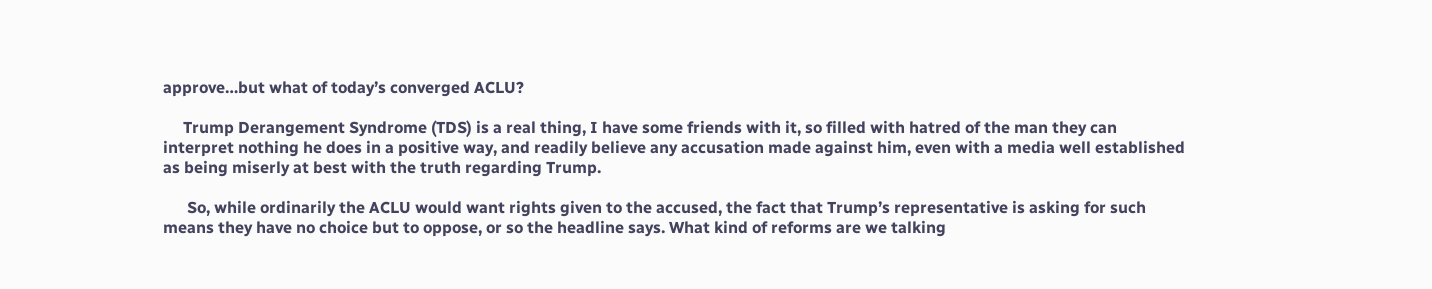approve…but what of today’s converged ACLU?

     Trump Derangement Syndrome (TDS) is a real thing, I have some friends with it, so filled with hatred of the man they can interpret nothing he does in a positive way, and readily believe any accusation made against him, even with a media well established as being miserly at best with the truth regarding Trump.

      So, while ordinarily the ACLU would want rights given to the accused, the fact that Trump’s representative is asking for such means they have no choice but to oppose, or so the headline says. What kind of reforms are we talking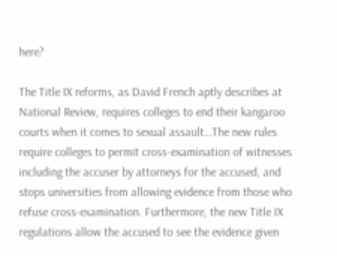here?

The Title IX reforms, as David French aptly describes at National Review, requires colleges to end their kangaroo courts when it comes to sexual assault…The new rules require colleges to permit cross-examination of witnesses including the accuser by attorneys for the accused, and stops universities from allowing evidence from those who refuse cross-examination. Furthermore, the new Title IX regulations allow the accused to see the evidence given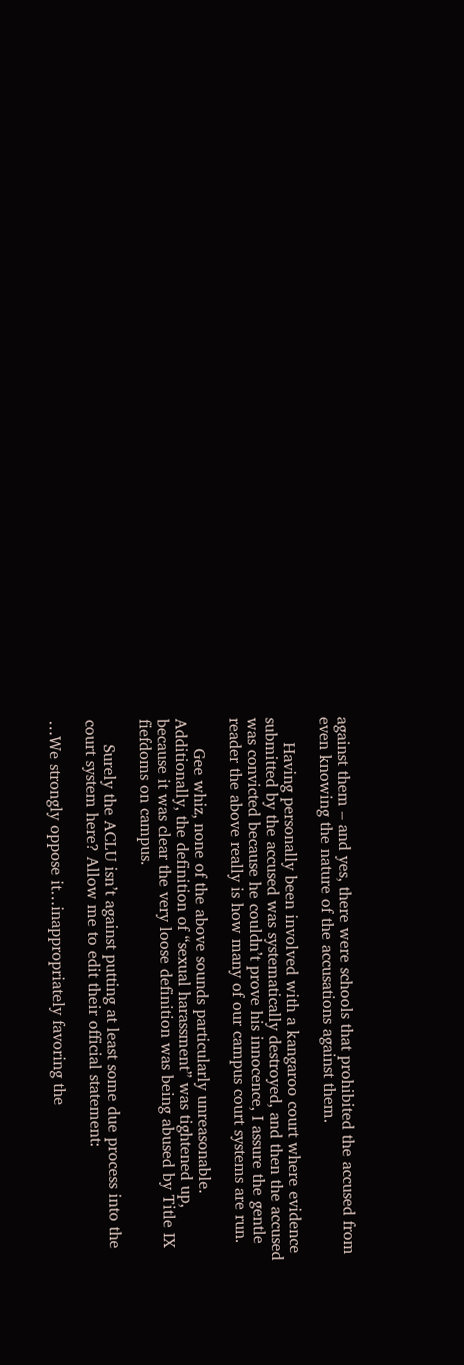against them – and yes, there were schools that prohibited the accused from even knowing the nature of the accusations against them.

     Having personally been involved with a kangaroo court where evidence submitted by the accused was systematically destroyed, and then the accused was convicted because he couldn’t prove his innocence, I assure the gentle reader the above really is how many of our campus court systems are run.

      Gee whiz, none of the above sounds particularly unreasonable. Additionally, the definition of “sexual harassment” was tightened up, because it was clear the very loose definition was being abused by Title IX fiefdoms on campus.

     Surely the ACLU isn’t against putting at least some due process into the court system here? Allow me to edit their official statement:

…We strongly oppose it…inappropriately favoring the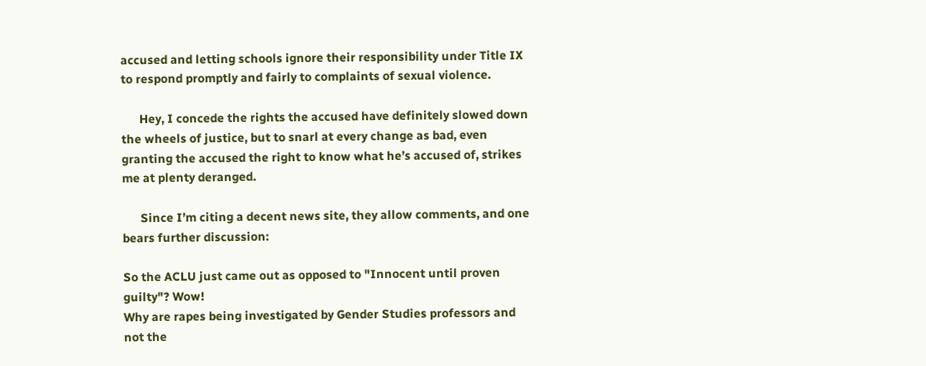accused and letting schools ignore their responsibility under Title IX to respond promptly and fairly to complaints of sexual violence.

      Hey, I concede the rights the accused have definitely slowed down the wheels of justice, but to snarl at every change as bad, even granting the accused the right to know what he’s accused of, strikes me at plenty deranged.

      Since I’m citing a decent news site, they allow comments, and one bears further discussion:

So the ACLU just came out as opposed to "Innocent until proven guilty"? Wow!
Why are rapes being investigated by Gender Studies professors and not the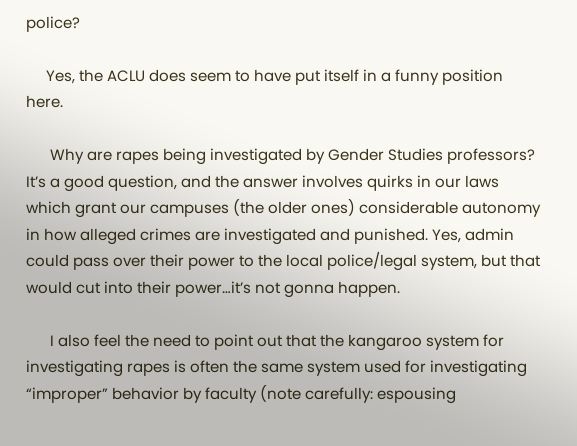police?

     Yes, the ACLU does seem to have put itself in a funny position here.

      Why are rapes being investigated by Gender Studies professors? It’s a good question, and the answer involves quirks in our laws which grant our campuses (the older ones) considerable autonomy in how alleged crimes are investigated and punished. Yes, admin could pass over their power to the local police/legal system, but that would cut into their power…it’s not gonna happen.

      I also feel the need to point out that the kangaroo system for investigating rapes is often the same system used for investigating “improper” behavior by faculty (note carefully: espousing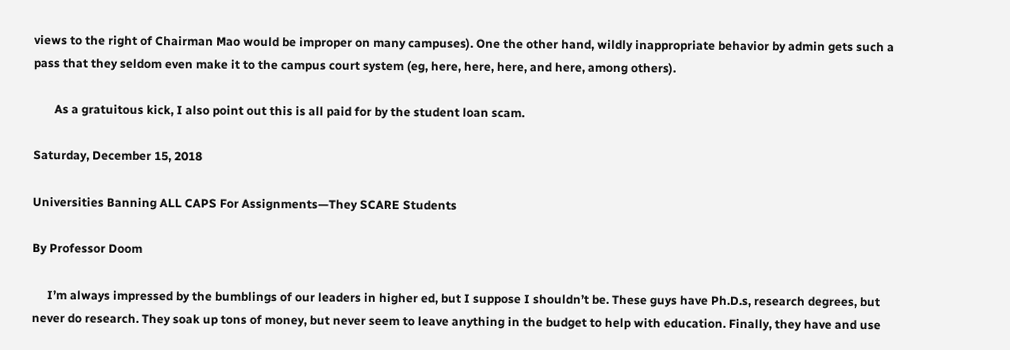views to the right of Chairman Mao would be improper on many campuses). One the other hand, wildly inappropriate behavior by admin gets such a pass that they seldom even make it to the campus court system (eg, here, here, here, and here, among others).

       As a gratuitous kick, I also point out this is all paid for by the student loan scam.

Saturday, December 15, 2018

Universities Banning ALL CAPS For Assignments—They SCARE Students

By Professor Doom

     I’m always impressed by the bumblings of our leaders in higher ed, but I suppose I shouldn’t be. These guys have Ph.D.s, research degrees, but never do research. They soak up tons of money, but never seem to leave anything in the budget to help with education. Finally, they have and use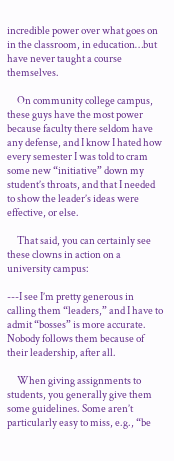incredible power over what goes on in the classroom, in education…but have never taught a course themselves.

     On community college campus, these guys have the most power because faculty there seldom have any defense, and I know I hated how every semester I was told to cram some new “initiative” down my student’s throats, and that I needed to show the leader’s ideas were effective, or else.

     That said, you can certainly see these clowns in action on a university campus:

---I see I’m pretty generous in calling them “leaders,” and I have to admit “bosses” is more accurate. Nobody follows them because of their leadership, after all.

     When giving assignments to students, you generally give them some guidelines. Some aren’t particularly easy to miss, e.g., “be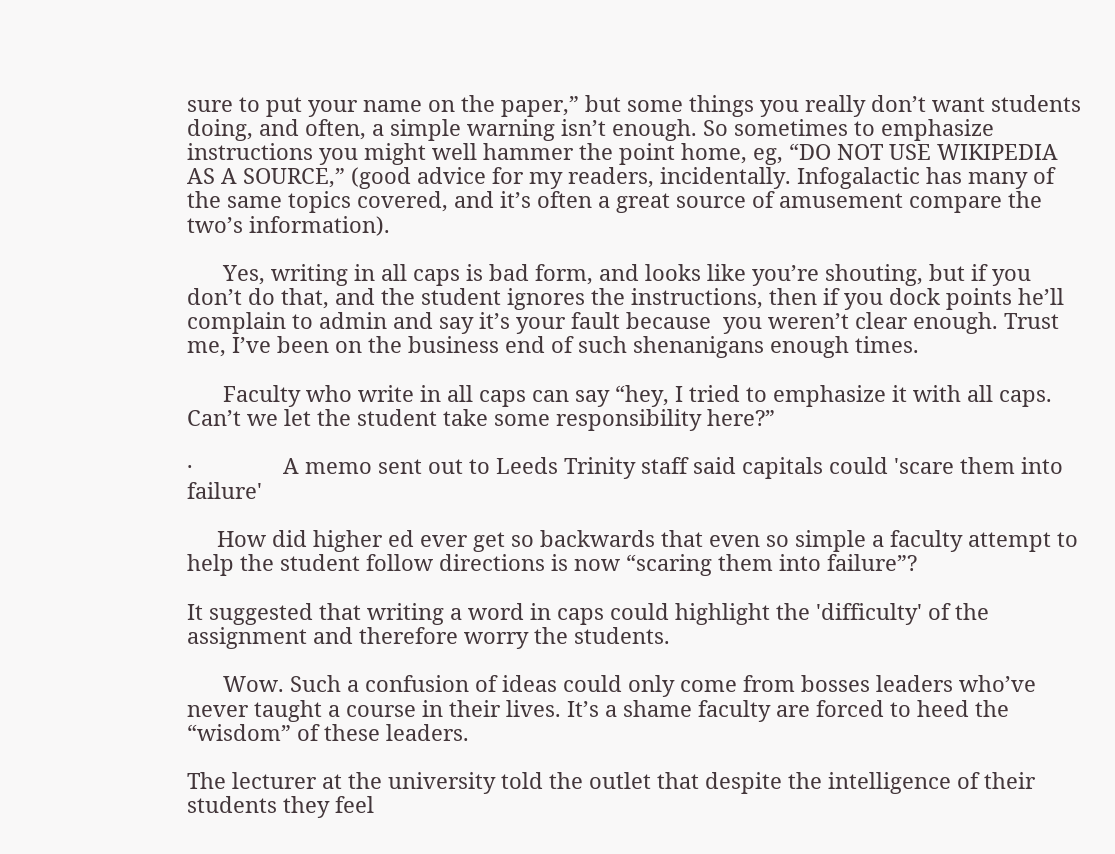sure to put your name on the paper,” but some things you really don’t want students doing, and often, a simple warning isn’t enough. So sometimes to emphasize instructions you might well hammer the point home, eg, “DO NOT USE WIKIPEDIA AS A SOURCE,” (good advice for my readers, incidentally. Infogalactic has many of the same topics covered, and it’s often a great source of amusement compare the two’s information).

      Yes, writing in all caps is bad form, and looks like you’re shouting, but if you don’t do that, and the student ignores the instructions, then if you dock points he’ll complain to admin and say it’s your fault because  you weren’t clear enough. Trust me, I’ve been on the business end of such shenanigans enough times.

      Faculty who write in all caps can say “hey, I tried to emphasize it with all caps. Can’t we let the student take some responsibility here?”

·               A memo sent out to Leeds Trinity staff said capitals could 'scare them into failure'

     How did higher ed ever get so backwards that even so simple a faculty attempt to help the student follow directions is now “scaring them into failure”?

It suggested that writing a word in caps could highlight the 'difficulty' of the assignment and therefore worry the students.

      Wow. Such a confusion of ideas could only come from bosses leaders who’ve never taught a course in their lives. It’s a shame faculty are forced to heed the “wisdom” of these leaders.

The lecturer at the university told the outlet that despite the intelligence of their students they feel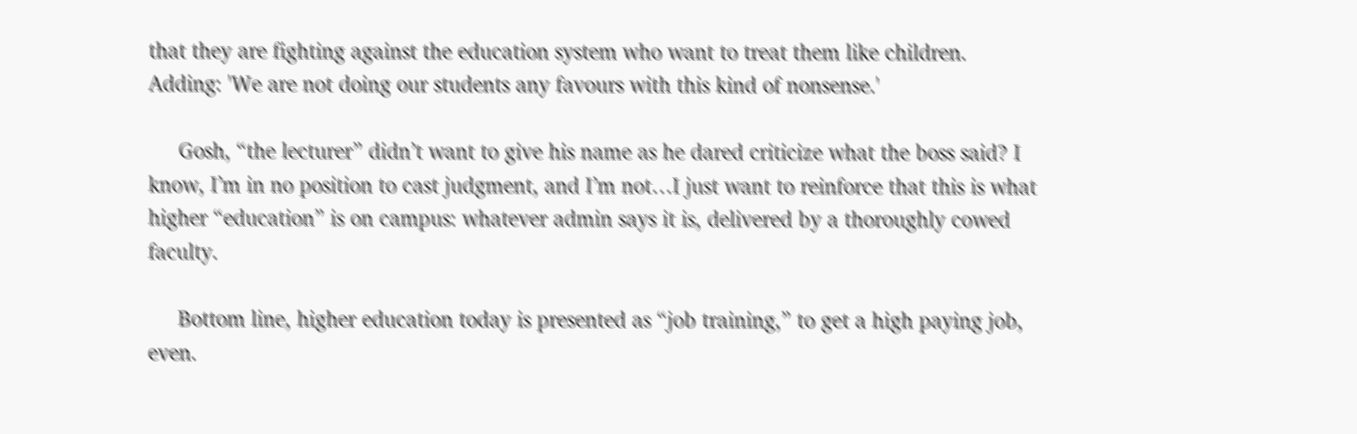that they are fighting against the education system who want to treat them like children.
Adding: 'We are not doing our students any favours with this kind of nonsense.'

     Gosh, “the lecturer” didn’t want to give his name as he dared criticize what the boss said? I know, I’m in no position to cast judgment, and I’m not…I just want to reinforce that this is what higher “education” is on campus: whatever admin says it is, delivered by a thoroughly cowed faculty.

     Bottom line, higher education today is presented as “job training,” to get a high paying job, even.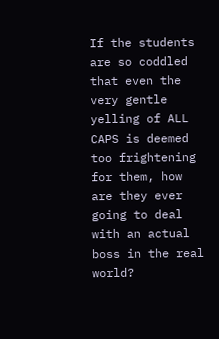If the students are so coddled that even the very gentle yelling of ALL CAPS is deemed too frightening for them, how are they ever going to deal with an actual boss in the real world?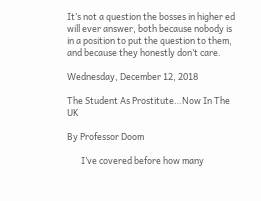It’s not a question the bosses in higher ed will ever answer, both because nobody is in a position to put the question to them, and because they honestly don’t care.

Wednesday, December 12, 2018

The Student As Prostitute…Now In The UK

By Professor Doom

       I’ve covered before how many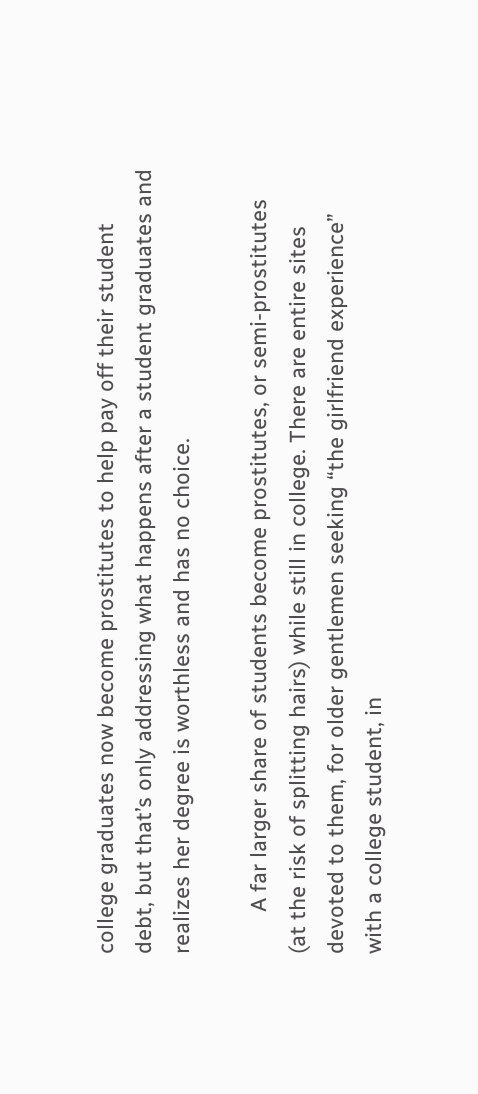college graduates now become prostitutes to help pay off their student debt, but that’s only addressing what happens after a student graduates and realizes her degree is worthless and has no choice.

       A far larger share of students become prostitutes, or semi-prostitutes (at the risk of splitting hairs) while still in college. There are entire sites devoted to them, for older gentlemen seeking “the girlfriend experience” with a college student, in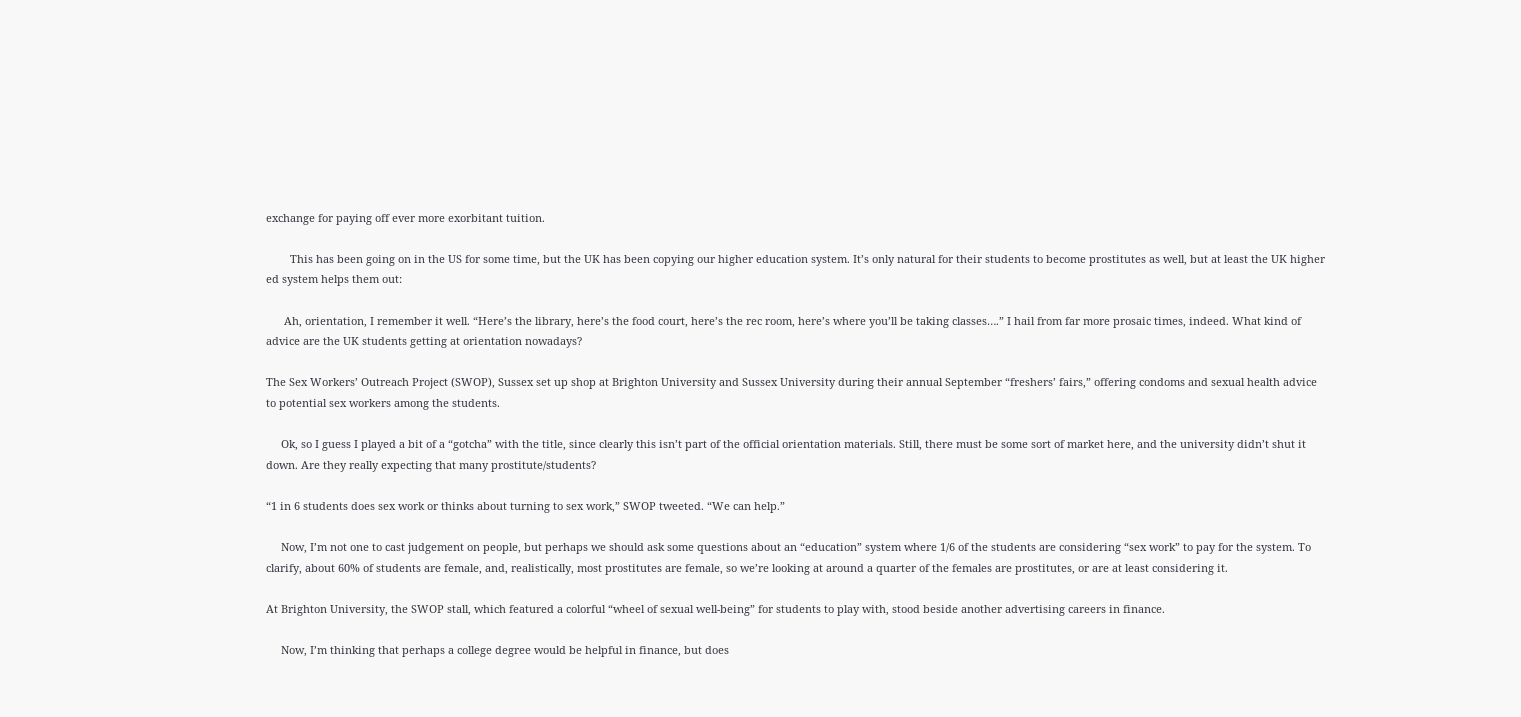exchange for paying off ever more exorbitant tuition.

        This has been going on in the US for some time, but the UK has been copying our higher education system. It’s only natural for their students to become prostitutes as well, but at least the UK higher ed system helps them out:

      Ah, orientation, I remember it well. “Here’s the library, here’s the food court, here’s the rec room, here’s where you’ll be taking classes….” I hail from far more prosaic times, indeed. What kind of advice are the UK students getting at orientation nowadays?

The Sex Workers’ Outreach Project (SWOP), Sussex set up shop at Brighton University and Sussex University during their annual September “freshers’ fairs,” offering condoms and sexual health advice to potential sex workers among the students.

     Ok, so I guess I played a bit of a “gotcha” with the title, since clearly this isn’t part of the official orientation materials. Still, there must be some sort of market here, and the university didn’t shut it down. Are they really expecting that many prostitute/students?

“1 in 6 students does sex work or thinks about turning to sex work,” SWOP tweeted. “We can help.”

     Now, I’m not one to cast judgement on people, but perhaps we should ask some questions about an “education” system where 1/6 of the students are considering “sex work” to pay for the system. To clarify, about 60% of students are female, and, realistically, most prostitutes are female, so we’re looking at around a quarter of the females are prostitutes, or are at least considering it.

At Brighton University, the SWOP stall, which featured a colorful “wheel of sexual well-being” for students to play with, stood beside another advertising careers in finance.

     Now, I’m thinking that perhaps a college degree would be helpful in finance, but does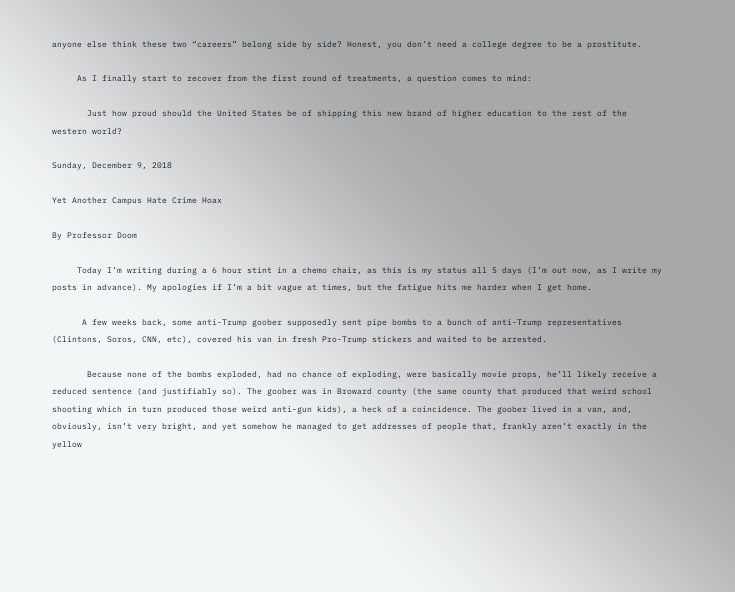anyone else think these two “careers” belong side by side? Honest, you don’t need a college degree to be a prostitute.

     As I finally start to recover from the first round of treatments, a question comes to mind:

       Just how proud should the United States be of shipping this new brand of higher education to the rest of the western world?

Sunday, December 9, 2018

Yet Another Campus Hate Crime Hoax

By Professor Doom

     Today I’m writing during a 6 hour stint in a chemo chair, as this is my status all 5 days (I’m out now, as I write my posts in advance). My apologies if I’m a bit vague at times, but the fatigue hits me harder when I get home.

      A few weeks back, some anti-Trump goober supposedly sent pipe bombs to a bunch of anti-Trump representatives (Clintons, Soros, CNN, etc), covered his van in fresh Pro-Trump stickers and waited to be arrested.

       Because none of the bombs exploded, had no chance of exploding, were basically movie props, he’ll likely receive a reduced sentence (and justifiably so). The goober was in Broward county (the same county that produced that weird school shooting which in turn produced those weird anti-gun kids), a heck of a coincidence. The goober lived in a van, and, obviously, isn’t very bright, and yet somehow he managed to get addresses of people that, frankly aren’t exactly in the yellow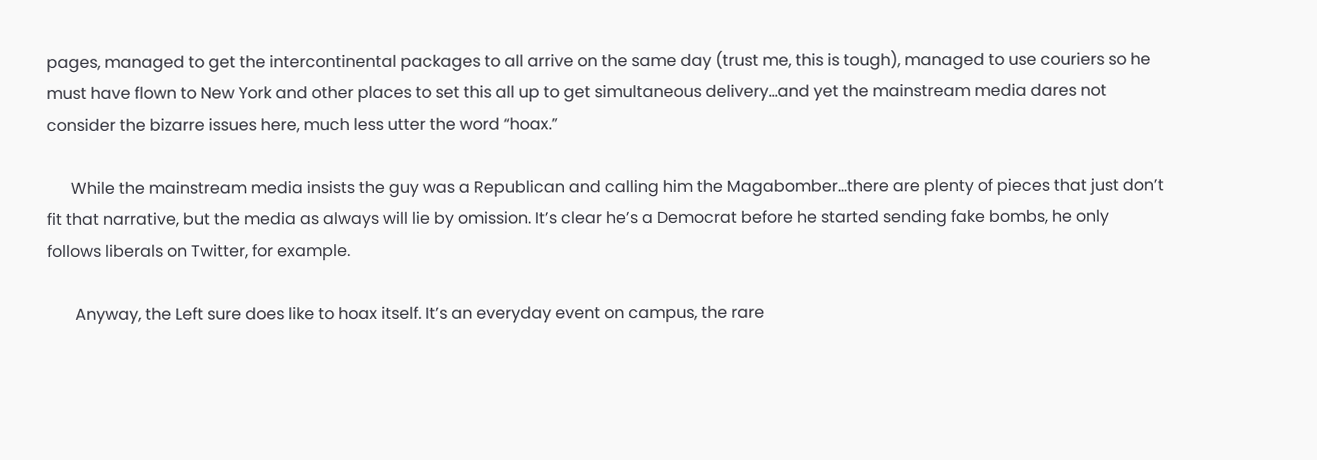pages, managed to get the intercontinental packages to all arrive on the same day (trust me, this is tough), managed to use couriers so he must have flown to New York and other places to set this all up to get simultaneous delivery…and yet the mainstream media dares not consider the bizarre issues here, much less utter the word “hoax.”

      While the mainstream media insists the guy was a Republican and calling him the Magabomber…there are plenty of pieces that just don’t fit that narrative, but the media as always will lie by omission. It’s clear he’s a Democrat before he started sending fake bombs, he only follows liberals on Twitter, for example.

       Anyway, the Left sure does like to hoax itself. It’s an everyday event on campus, the rare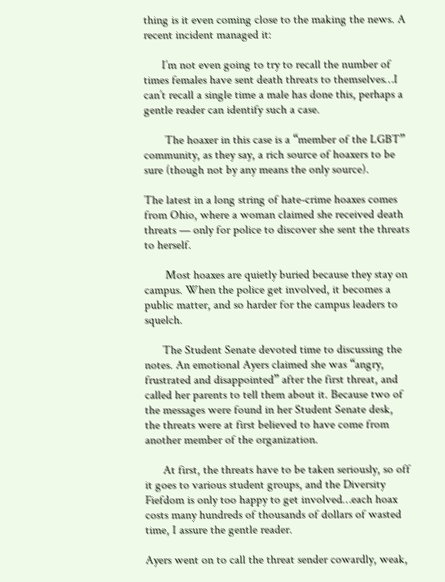thing is it even coming close to the making the news. A recent incident managed it:

      I’m not even going to try to recall the number of times females have sent death threats to themselves…I can’t recall a single time a male has done this, perhaps a gentle reader can identify such a case.

       The hoaxer in this case is a “member of the LGBT” community, as they say, a rich source of hoaxers to be sure (though not by any means the only source).

The latest in a long string of hate-crime hoaxes comes from Ohio, where a woman claimed she received death threats — only for police to discover she sent the threats to herself.

       Most hoaxes are quietly buried because they stay on campus. When the police get involved, it becomes a public matter, and so harder for the campus leaders to squelch.

      The Student Senate devoted time to discussing the notes. An emotional Ayers claimed she was “angry, frustrated and disappointed” after the first threat, and called her parents to tell them about it. Because two of the messages were found in her Student Senate desk, the threats were at first believed to have come from another member of the organization.

      At first, the threats have to be taken seriously, so off it goes to various student groups, and the Diversity Fiefdom is only too happy to get involved…each hoax costs many hundreds of thousands of dollars of wasted time, I assure the gentle reader.

Ayers went on to call the threat sender cowardly, weak,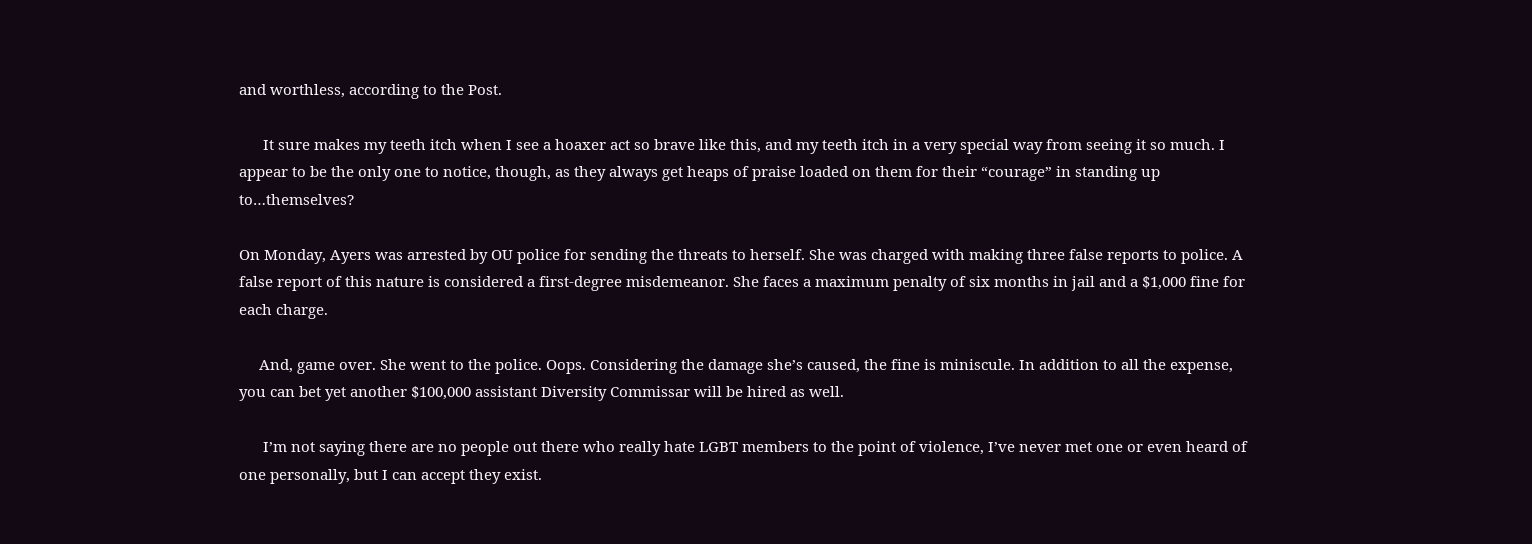and worthless, according to the Post.

      It sure makes my teeth itch when I see a hoaxer act so brave like this, and my teeth itch in a very special way from seeing it so much. I appear to be the only one to notice, though, as they always get heaps of praise loaded on them for their “courage” in standing up to…themselves?

On Monday, Ayers was arrested by OU police for sending the threats to herself. She was charged with making three false reports to police. A false report of this nature is considered a first-degree misdemeanor. She faces a maximum penalty of six months in jail and a $1,000 fine for each charge.

     And, game over. She went to the police. Oops. Considering the damage she’s caused, the fine is miniscule. In addition to all the expense, you can bet yet another $100,000 assistant Diversity Commissar will be hired as well.

      I’m not saying there are no people out there who really hate LGBT members to the point of violence, I’ve never met one or even heard of one personally, but I can accept they exist.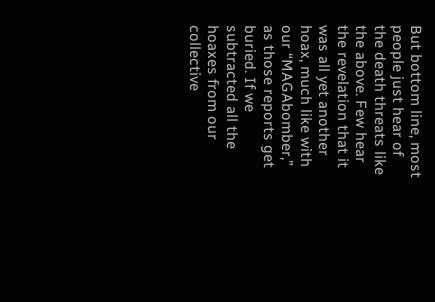But bottom line, most people just hear of the death threats like the above. Few hear the revelation that it was all yet another hoax, much like with our “MAGAbomber,” as those reports get buried. If we subtracted all the hoaxes from our collective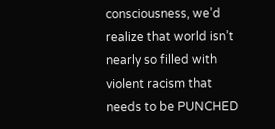consciousness, we’d realize that world isn’t nearly so filled with violent racism that needs to be PUNCHED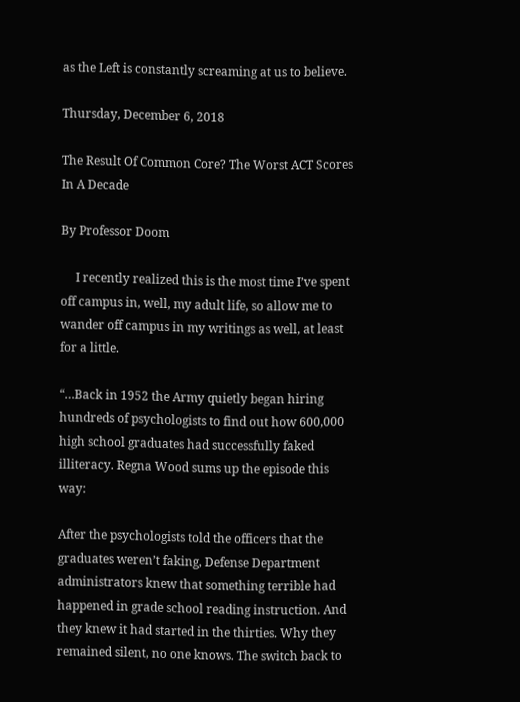as the Left is constantly screaming at us to believe.

Thursday, December 6, 2018

The Result Of Common Core? The Worst ACT Scores In A Decade

By Professor Doom

     I recently realized this is the most time I’ve spent off campus in, well, my adult life, so allow me to wander off campus in my writings as well, at least for a little.

“…Back in 1952 the Army quietly began hiring hundreds of psychologists to find out how 600,000 high school graduates had successfully faked illiteracy. Regna Wood sums up the episode this way:

After the psychologists told the officers that the graduates weren’t faking, Defense Department administrators knew that something terrible had happened in grade school reading instruction. And they knew it had started in the thirties. Why they remained silent, no one knows. The switch back to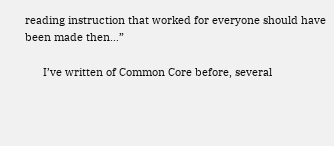reading instruction that worked for everyone should have been made then…”

      I’ve written of Common Core before, several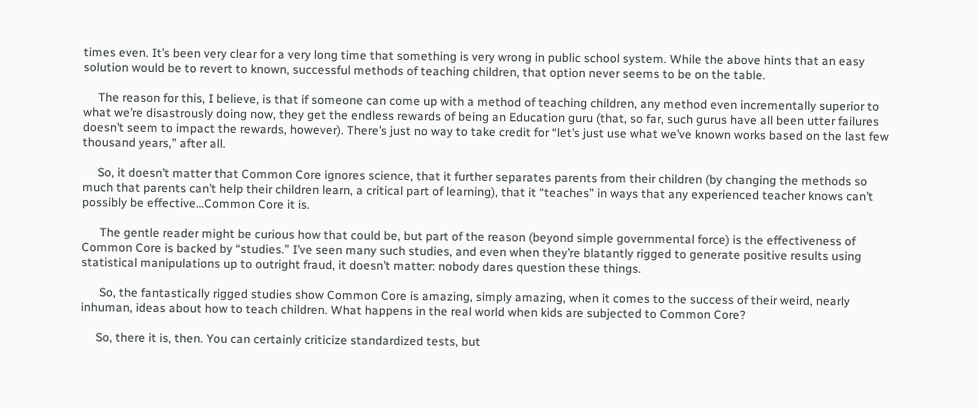times even. It’s been very clear for a very long time that something is very wrong in public school system. While the above hints that an easy solution would be to revert to known, successful methods of teaching children, that option never seems to be on the table.

     The reason for this, I believe, is that if someone can come up with a method of teaching children, any method even incrementally superior to what we’re disastrously doing now, they get the endless rewards of being an Education guru (that, so far, such gurus have all been utter failures doesn’t seem to impact the rewards, however). There’s just no way to take credit for “let’s just use what we’ve known works based on the last few thousand years,” after all.

     So, it doesn’t matter that Common Core ignores science, that it further separates parents from their children (by changing the methods so much that parents can’t help their children learn, a critical part of learning), that it “teaches” in ways that any experienced teacher knows can’t possibly be effective…Common Core it is.

      The gentle reader might be curious how that could be, but part of the reason (beyond simple governmental force) is the effectiveness of Common Core is backed by “studies.” I’ve seen many such studies, and even when they’re blatantly rigged to generate positive results using statistical manipulations up to outright fraud, it doesn’t matter: nobody dares question these things.

      So, the fantastically rigged studies show Common Core is amazing, simply amazing, when it comes to the success of their weird, nearly inhuman, ideas about how to teach children. What happens in the real world when kids are subjected to Common Core?

     So, there it is, then. You can certainly criticize standardized tests, but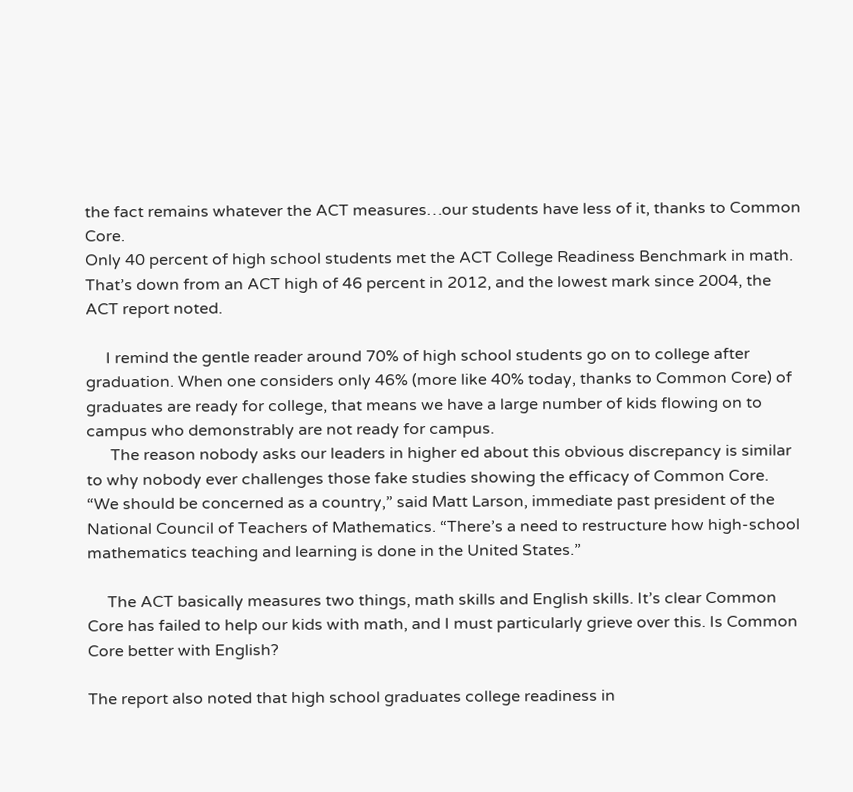the fact remains whatever the ACT measures…our students have less of it, thanks to Common Core.
Only 40 percent of high school students met the ACT College Readiness Benchmark in math. That’s down from an ACT high of 46 percent in 2012, and the lowest mark since 2004, the ACT report noted.

     I remind the gentle reader around 70% of high school students go on to college after graduation. When one considers only 46% (more like 40% today, thanks to Common Core) of graduates are ready for college, that means we have a large number of kids flowing on to campus who demonstrably are not ready for campus.
      The reason nobody asks our leaders in higher ed about this obvious discrepancy is similar to why nobody ever challenges those fake studies showing the efficacy of Common Core.
“We should be concerned as a country,” said Matt Larson, immediate past president of the National Council of Teachers of Mathematics. “There’s a need to restructure how high-school mathematics teaching and learning is done in the United States.”

     The ACT basically measures two things, math skills and English skills. It’s clear Common Core has failed to help our kids with math, and I must particularly grieve over this. Is Common Core better with English?

The report also noted that high school graduates college readiness in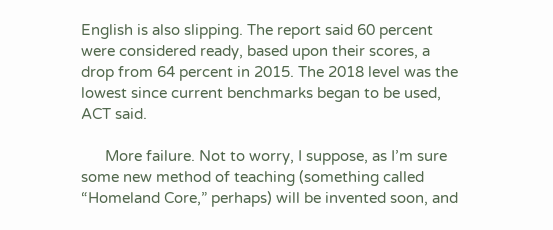English is also slipping. The report said 60 percent were considered ready, based upon their scores, a drop from 64 percent in 2015. The 2018 level was the lowest since current benchmarks began to be used, ACT said.

      More failure. Not to worry, I suppose, as I’m sure some new method of teaching (something called “Homeland Core,” perhaps) will be invented soon, and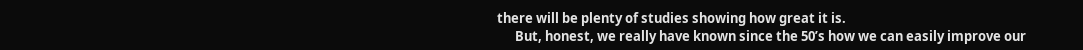there will be plenty of studies showing how great it is.
      But, honest, we really have known since the 50’s how we can easily improve our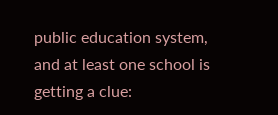public education system, and at least one school is getting a clue: